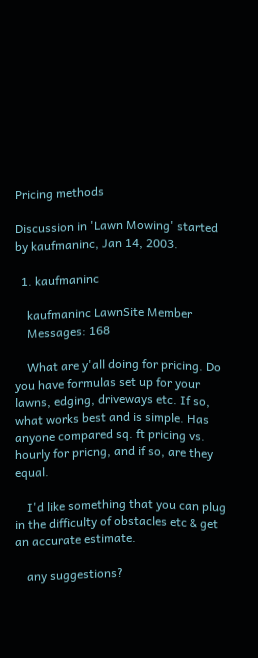Pricing methods

Discussion in 'Lawn Mowing' started by kaufmaninc, Jan 14, 2003.

  1. kaufmaninc

    kaufmaninc LawnSite Member
    Messages: 168

    What are y'all doing for pricing. Do you have formulas set up for your lawns, edging, driveways etc. If so, what works best and is simple. Has anyone compared sq. ft pricing vs. hourly for pricng, and if so, are they equal.

    I'd like something that you can plug in the difficulty of obstacles etc & get an accurate estimate.

    any suggestions?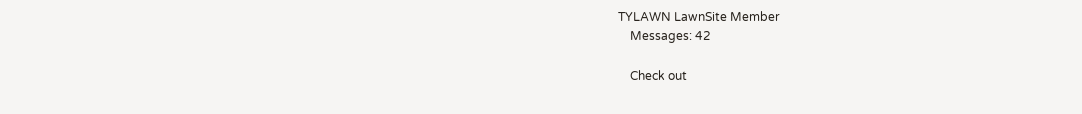TYLAWN LawnSite Member
    Messages: 42

    Check out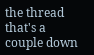the thread that's a couple down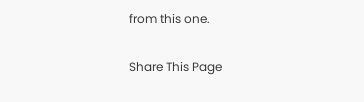from this one.

Share This Page